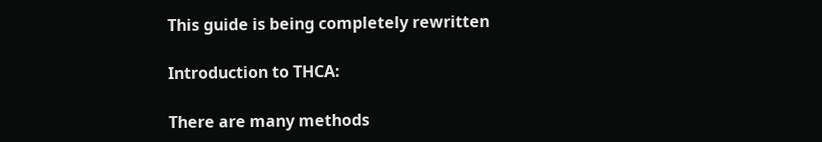This guide is being completely rewritten

Introduction to THCA:

There are many methods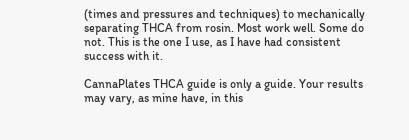(times and pressures and techniques) to mechanically separating THCA from rosin. Most work well. Some do not. This is the one I use, as I have had consistent success with it.

CannaPlates THCA guide is only a guide. Your results may vary, as mine have, in this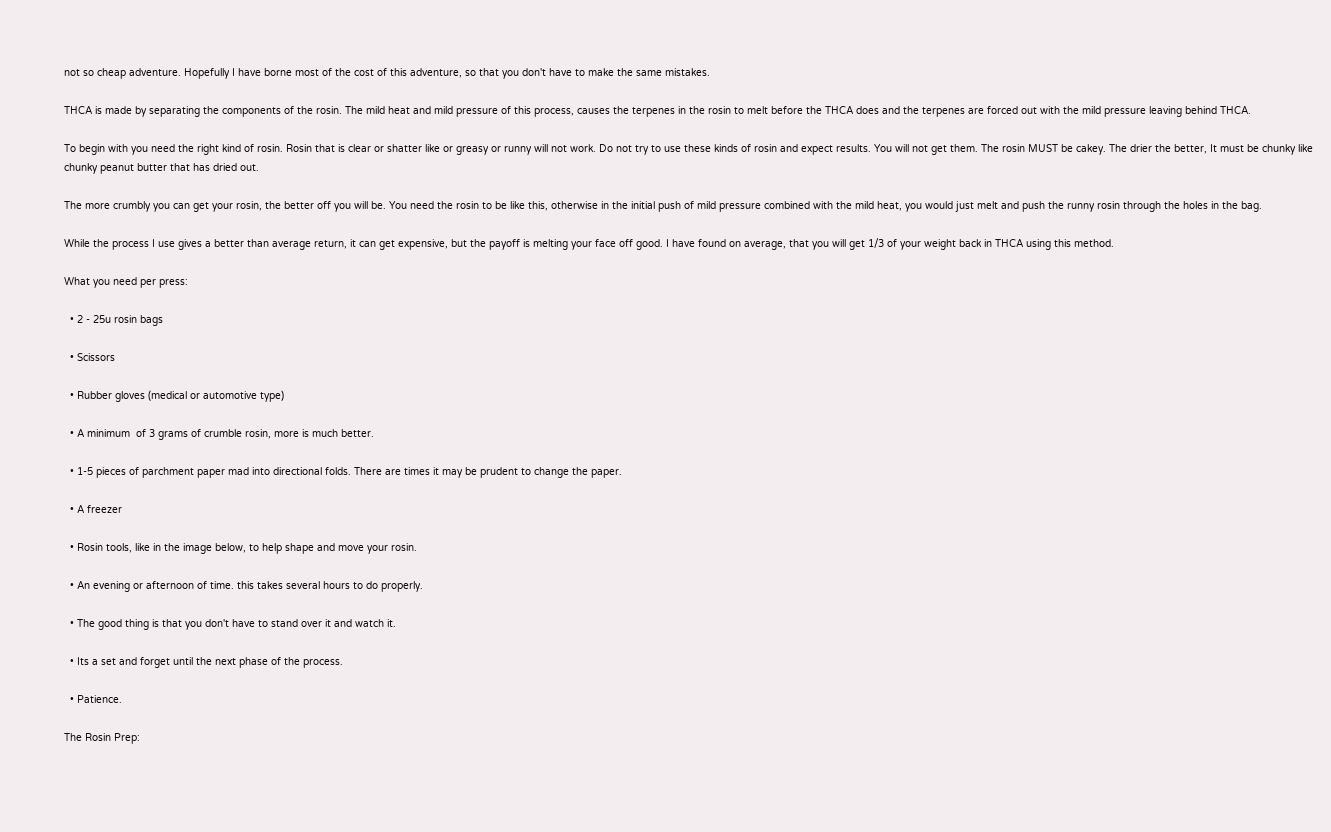not so cheap adventure. Hopefully I have borne most of the cost of this adventure, so that you don't have to make the same mistakes.

THCA is made by separating the components of the rosin. The mild heat and mild pressure of this process, causes the terpenes in the rosin to melt before the THCA does and the terpenes are forced out with the mild pressure leaving behind THCA.

To begin with you need the right kind of rosin. Rosin that is clear or shatter like or greasy or runny will not work. Do not try to use these kinds of rosin and expect results. You will not get them. The rosin MUST be cakey. The drier the better, It must be chunky like chunky peanut butter that has dried out.

The more crumbly you can get your rosin, the better off you will be. You need the rosin to be like this, otherwise in the initial push of mild pressure combined with the mild heat, you would just melt and push the runny rosin through the holes in the bag.

While the process I use gives a better than average return, it can get expensive, but the payoff is melting your face off good. I have found on average, that you will get 1/3 of your weight back in THCA using this method.

What you need per press:

  • 2 - 25u rosin bags

  • Scissors

  • Rubber gloves (medical or automotive type)

  • A minimum  of 3 grams of crumble rosin, more is much better.

  • 1-5 pieces of parchment paper mad into directional folds. There are times it may be prudent to change the paper.

  • A freezer

  • Rosin tools, like in the image below, to help shape and move your rosin.

  • An evening or afternoon of time. this takes several hours to do properly.

  • The good thing is that you don't have to stand over it and watch it.

  • Its a set and forget until the next phase of the process.

  • Patience.

The Rosin Prep: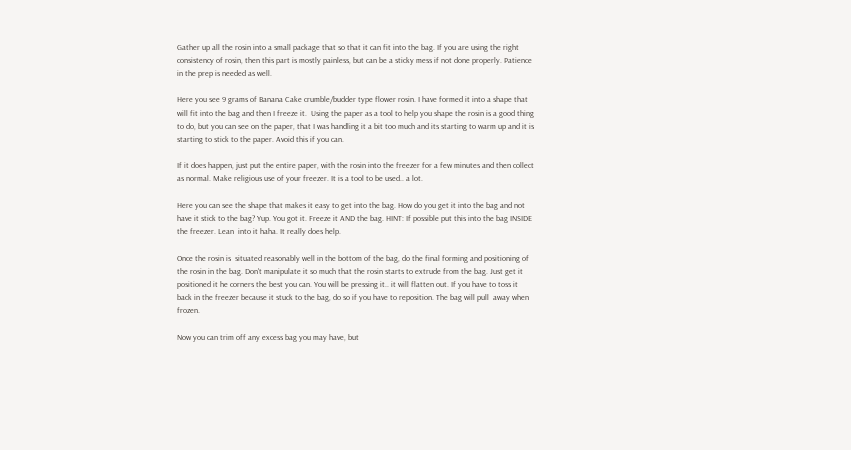Gather up all the rosin into a small package that so that it can fit into the bag. If you are using the right consistency of rosin, then this part is mostly painless, but can be a sticky mess if not done properly. Patience in the prep is needed as well.

Here you see 9 grams of Banana Cake crumble/budder type flower rosin. I have formed it into a shape that will fit into the bag and then I freeze it.  Using the paper as a tool to help you shape the rosin is a good thing to do, but you can see on the paper, that I was handling it a bit too much and its starting to warm up and it is starting to stick to the paper. Avoid this if you can.

If it does happen, just put the entire paper, with the rosin into the freezer for a few minutes and then collect as normal. Make religious use of your freezer. It is a tool to be used.. a lot.

Here you can see the shape that makes it easy to get into the bag. How do you get it into the bag and not have it stick to the bag? Yup. You got it. Freeze it AND the bag. HINT: If possible put this into the bag INSIDE the freezer. Lean  into it haha. It really does help.

Once the rosin is  situated reasonably well in the bottom of the bag, do the final forming and positioning of the rosin in the bag. Don't manipulate it so much that the rosin starts to extrude from the bag. Just get it positioned it he corners the best you can. You will be pressing it.. it will flatten out. If you have to toss it back in the freezer because it stuck to the bag, do so if you have to reposition. The bag will pull  away when frozen.

Now you can trim off any excess bag you may have, but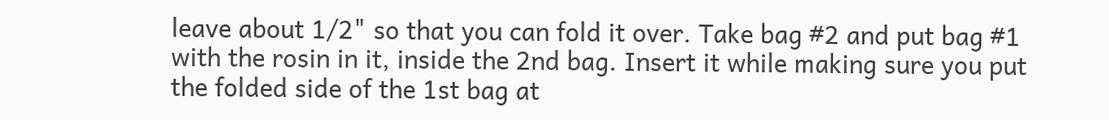leave about 1/2" so that you can fold it over. Take bag #2 and put bag #1 with the rosin in it, inside the 2nd bag. Insert it while making sure you put the folded side of the 1st bag at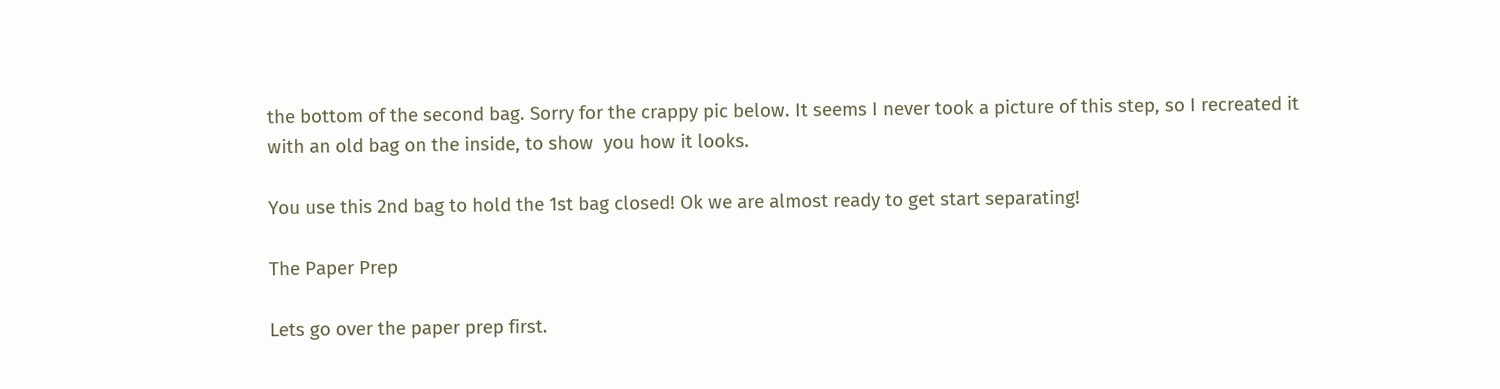the bottom of the second bag. Sorry for the crappy pic below. It seems I never took a picture of this step, so I recreated it with an old bag on the inside, to show  you how it looks.

You use this 2nd bag to hold the 1st bag closed! Ok we are almost ready to get start separating!

The Paper Prep

Lets go over the paper prep first.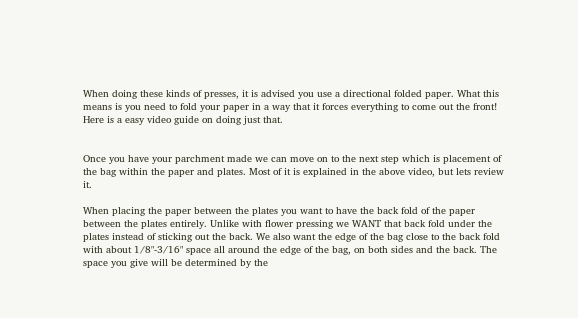When doing these kinds of presses, it is advised you use a directional folded paper. What this means is you need to fold your paper in a way that it forces everything to come out the front! Here is a easy video guide on doing just that.


Once you have your parchment made we can move on to the next step which is placement of the bag within the paper and plates. Most of it is explained in the above video, but lets review it.

When placing the paper between the plates you want to have the back fold of the paper between the plates entirely. Unlike with flower pressing we WANT that back fold under the plates instead of sticking out the back. We also want the edge of the bag close to the back fold with about 1/8"-3/16" space all around the edge of the bag, on both sides and the back. The space you give will be determined by the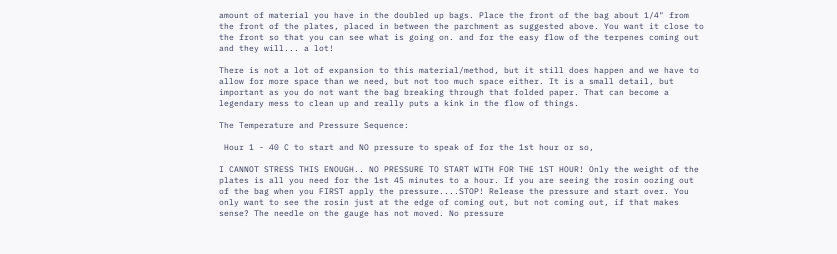amount of material you have in the doubled up bags. Place the front of the bag about 1/4" from the front of the plates, placed in between the parchment as suggested above. You want it close to the front so that you can see what is going on. and for the easy flow of the terpenes coming out and they will... a lot!

There is not a lot of expansion to this material/method, but it still does happen and we have to allow for more space than we need, but not too much space either. It is a small detail, but important as you do not want the bag breaking through that folded paper. That can become a legendary mess to clean up and really puts a kink in the flow of things.

The Temperature and Pressure Sequence:

 Hour 1 - 40 C to start and NO pressure to speak of for the 1st hour or so,

I CANNOT STRESS THIS ENOUGH.. NO PRESSURE TO START WITH FOR THE 1ST HOUR! Only the weight of the plates is all you need for the 1st 45 minutes to a hour. If you are seeing the rosin oozing out of the bag when you FIRST apply the pressure....STOP! Release the pressure and start over. You only want to see the rosin just at the edge of coming out, but not coming out, if that makes sense? The needle on the gauge has not moved. No pressure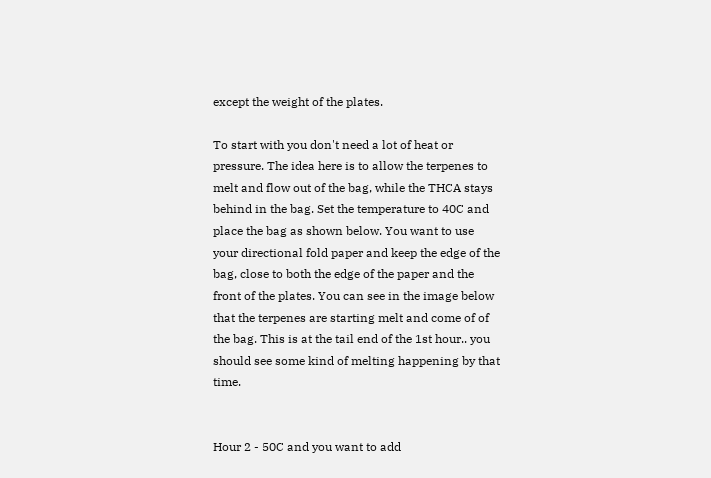except the weight of the plates.

To start with you don't need a lot of heat or pressure. The idea here is to allow the terpenes to melt and flow out of the bag, while the THCA stays behind in the bag. Set the temperature to 40C and place the bag as shown below. You want to use your directional fold paper and keep the edge of the bag, close to both the edge of the paper and the front of the plates. You can see in the image below that the terpenes are starting melt and come of of the bag. This is at the tail end of the 1st hour.. you should see some kind of melting happening by that time.


Hour 2 - 50C and you want to add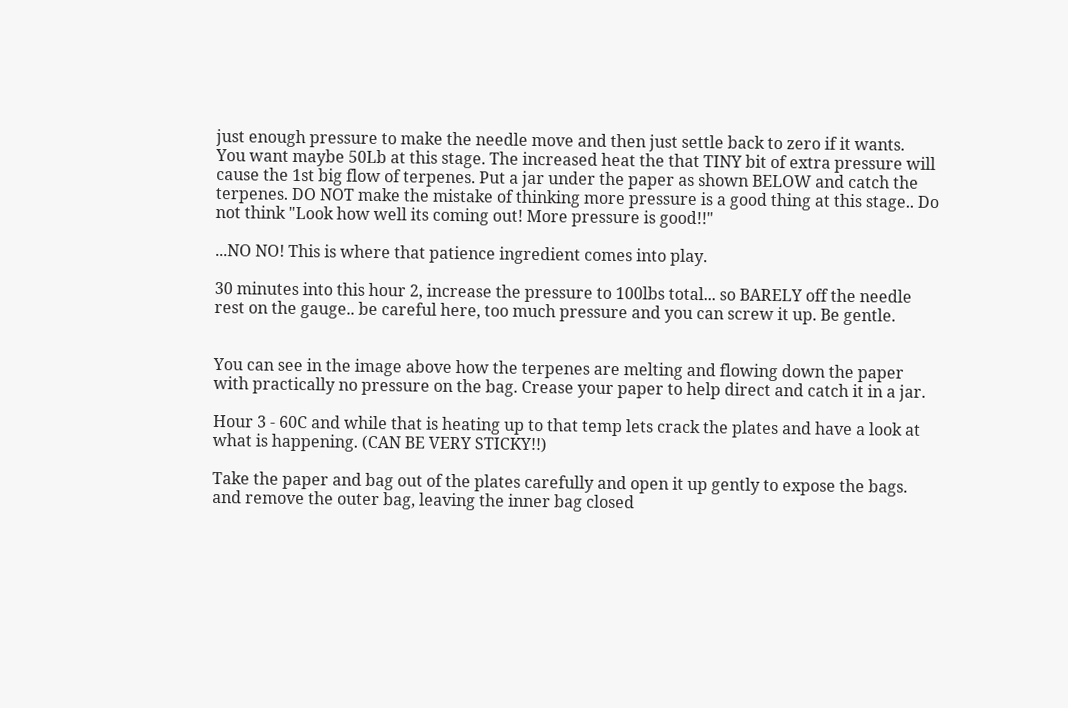just enough pressure to make the needle move and then just settle back to zero if it wants.  You want maybe 50Lb at this stage. The increased heat the that TINY bit of extra pressure will cause the 1st big flow of terpenes. Put a jar under the paper as shown BELOW and catch the terpenes. DO NOT make the mistake of thinking more pressure is a good thing at this stage.. Do not think "Look how well its coming out! More pressure is good!!"

...NO NO! This is where that patience ingredient comes into play.

30 minutes into this hour 2, increase the pressure to 100lbs total... so BARELY off the needle rest on the gauge.. be careful here, too much pressure and you can screw it up. Be gentle.


You can see in the image above how the terpenes are melting and flowing down the paper with practically no pressure on the bag. Crease your paper to help direct and catch it in a jar.

Hour 3 - 60C and while that is heating up to that temp lets crack the plates and have a look at what is happening. (CAN BE VERY STICKY!!)

Take the paper and bag out of the plates carefully and open it up gently to expose the bags. and remove the outer bag, leaving the inner bag closed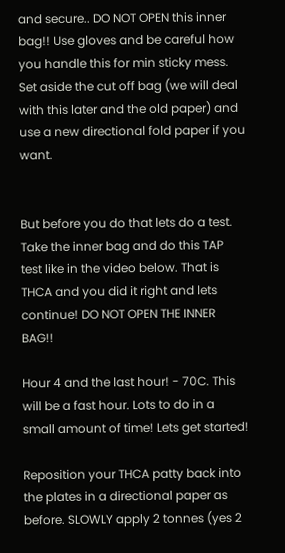and secure.. DO NOT OPEN this inner bag!! Use gloves and be careful how you handle this for min sticky mess. Set aside the cut off bag (we will deal with this later and the old paper) and use a new directional fold paper if you want.


But before you do that lets do a test. Take the inner bag and do this TAP test like in the video below. That is THCA and you did it right and lets continue! DO NOT OPEN THE INNER BAG!!

Hour 4 and the last hour! - 70C. This will be a fast hour. Lots to do in a small amount of time! Lets get started!

Reposition your THCA patty back into the plates in a directional paper as before. SLOWLY apply 2 tonnes (yes 2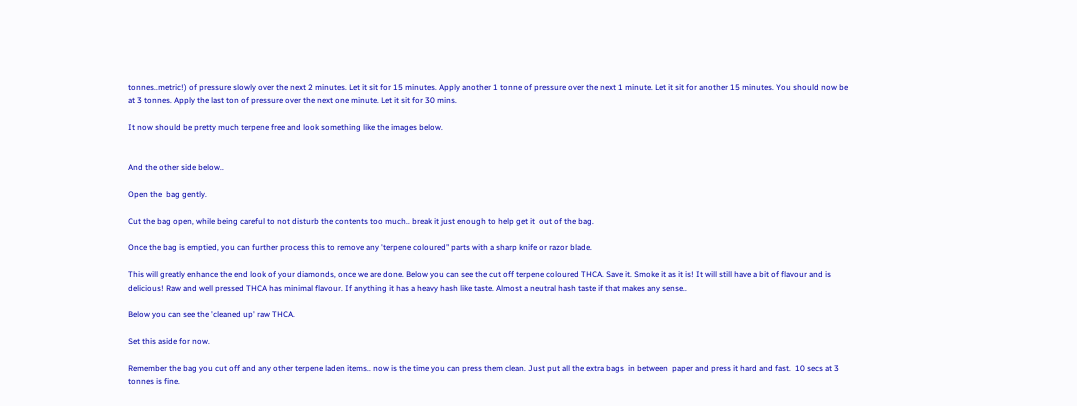tonnes..metric!) of pressure slowly over the next 2 minutes. Let it sit for 15 minutes. Apply another 1 tonne of pressure over the next 1 minute. Let it sit for another 15 minutes. You should now be at 3 tonnes. Apply the last ton of pressure over the next one minute. Let it sit for 30 mins.

It now should be pretty much terpene free and look something like the images below.


And the other side below..

Open the  bag gently.

Cut the bag open, while being careful to not disturb the contents too much.. break it just enough to help get it  out of the bag.

Once the bag is emptied, you can further process this to remove any 'terpene coloured" parts with a sharp knife or razor blade.

This will greatly enhance the end look of your diamonds, once we are done. Below you can see the cut off terpene coloured THCA. Save it. Smoke it as it is! It will still have a bit of flavour and is delicious! Raw and well pressed THCA has minimal flavour. If anything it has a heavy hash like taste. Almost a neutral hash taste if that makes any sense..

Below you can see the 'cleaned up' raw THCA.

Set this aside for now.

Remember the bag you cut off and any other terpene laden items.. now is the time you can press them clean. Just put all the extra bags  in between  paper and press it hard and fast.  10 secs at 3 tonnes is fine.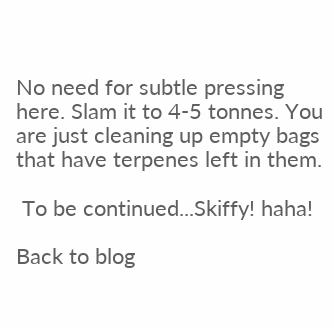No need for subtle pressing here. Slam it to 4-5 tonnes. You are just cleaning up empty bags that have terpenes left in them.

 To be continued...Skiffy! haha!

Back to blog